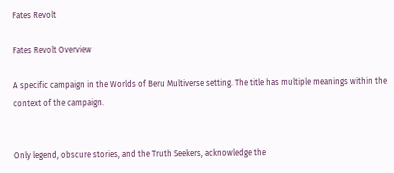Fates Revolt

Fates Revolt Overview

A specific campaign in the Worlds of Beru Multiverse setting. The title has multiple meanings within the context of the campaign.


Only legend, obscure stories, and the Truth Seekers, acknowledge the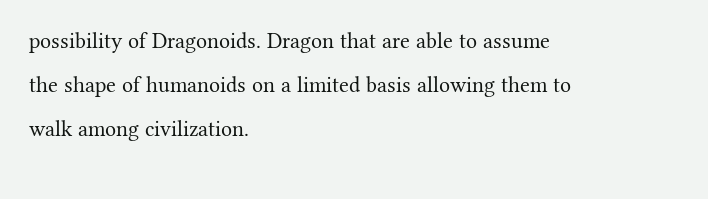possibility of Dragonoids. Dragon that are able to assume the shape of humanoids on a limited basis allowing them to walk among civilization.